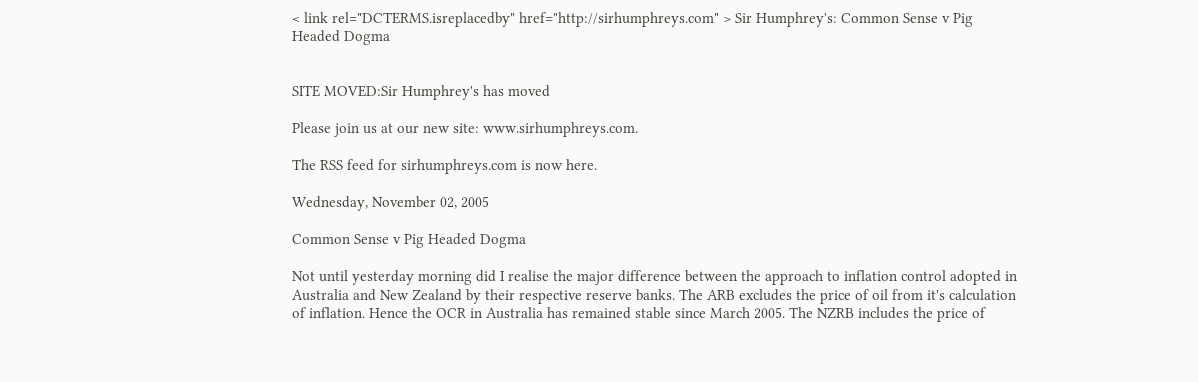< link rel="DCTERMS.isreplacedby" href="http://sirhumphreys.com" > Sir Humphrey's: Common Sense v Pig Headed Dogma


SITE MOVED:Sir Humphrey's has moved

Please join us at our new site: www.sirhumphreys.com.

The RSS feed for sirhumphreys.com is now here.

Wednesday, November 02, 2005

Common Sense v Pig Headed Dogma

Not until yesterday morning did I realise the major difference between the approach to inflation control adopted in Australia and New Zealand by their respective reserve banks. The ARB excludes the price of oil from it's calculation of inflation. Hence the OCR in Australia has remained stable since March 2005. The NZRB includes the price of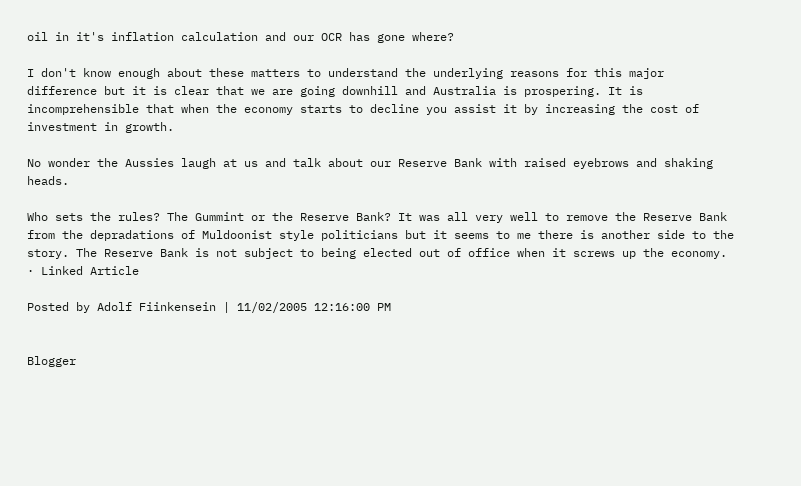oil in it's inflation calculation and our OCR has gone where?

I don't know enough about these matters to understand the underlying reasons for this major difference but it is clear that we are going downhill and Australia is prospering. It is incomprehensible that when the economy starts to decline you assist it by increasing the cost of investment in growth.

No wonder the Aussies laugh at us and talk about our Reserve Bank with raised eyebrows and shaking heads.

Who sets the rules? The Gummint or the Reserve Bank? It was all very well to remove the Reserve Bank from the depradations of Muldoonist style politicians but it seems to me there is another side to the story. The Reserve Bank is not subject to being elected out of office when it screws up the economy.
· Linked Article

Posted by Adolf Fiinkensein | 11/02/2005 12:16:00 PM


Blogger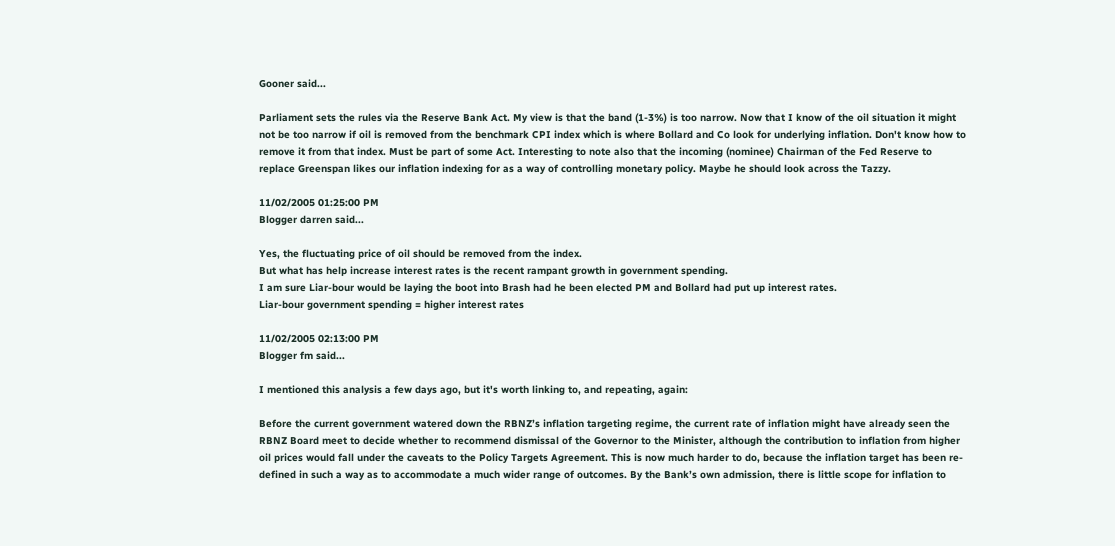Gooner said...

Parliament sets the rules via the Reserve Bank Act. My view is that the band (1-3%) is too narrow. Now that I know of the oil situation it might not be too narrow if oil is removed from the benchmark CPI index which is where Bollard and Co look for underlying inflation. Don't know how to remove it from that index. Must be part of some Act. Interesting to note also that the incoming (nominee) Chairman of the Fed Reserve to replace Greenspan likes our inflation indexing for as a way of controlling monetary policy. Maybe he should look across the Tazzy.

11/02/2005 01:25:00 PM
Blogger darren said...

Yes, the fluctuating price of oil should be removed from the index.
But what has help increase interest rates is the recent rampant growth in government spending.
I am sure Liar-bour would be laying the boot into Brash had he been elected PM and Bollard had put up interest rates.
Liar-bour government spending = higher interest rates

11/02/2005 02:13:00 PM
Blogger fm said...

I mentioned this analysis a few days ago, but it's worth linking to, and repeating, again:

Before the current government watered down the RBNZ’s inflation targeting regime, the current rate of inflation might have already seen the RBNZ Board meet to decide whether to recommend dismissal of the Governor to the Minister, although the contribution to inflation from higher oil prices would fall under the caveats to the Policy Targets Agreement. This is now much harder to do, because the inflation target has been re-defined in such a way as to accommodate a much wider range of outcomes. By the Bank’s own admission, there is little scope for inflation to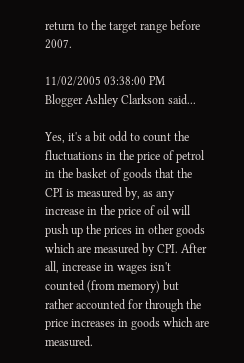return to the target range before 2007.

11/02/2005 03:38:00 PM
Blogger Ashley Clarkson said...

Yes, it's a bit odd to count the fluctuations in the price of petrol in the basket of goods that the CPI is measured by, as any increase in the price of oil will push up the prices in other goods which are measured by CPI. After all, increase in wages isn't counted (from memory) but rather accounted for through the price increases in goods which are measured.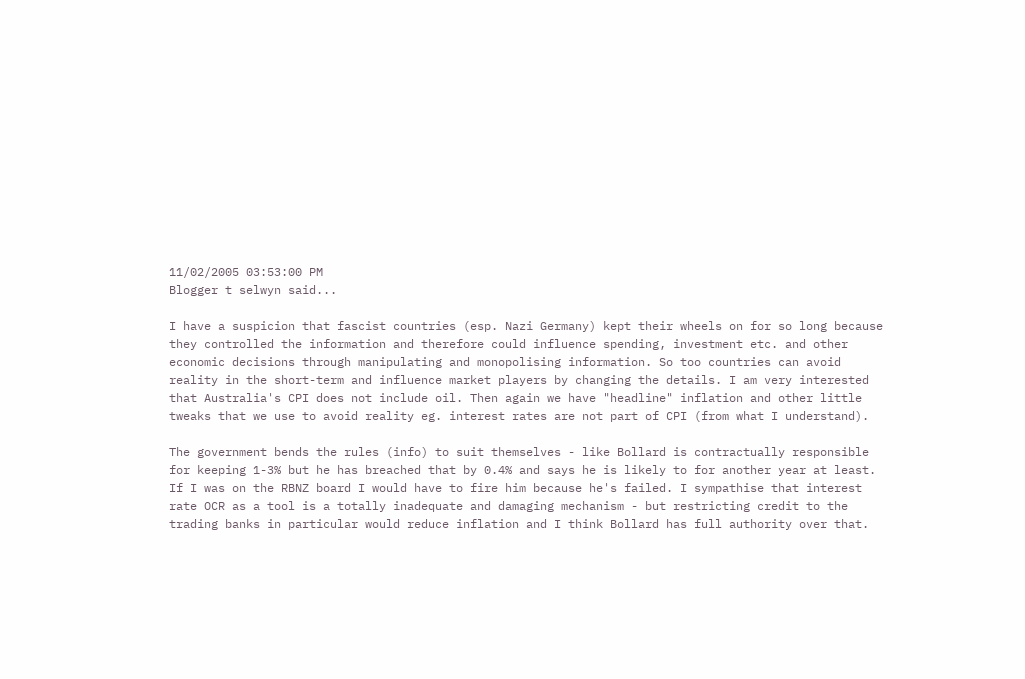11/02/2005 03:53:00 PM
Blogger t selwyn said...

I have a suspicion that fascist countries (esp. Nazi Germany) kept their wheels on for so long because they controlled the information and therefore could influence spending, investment etc. and other economic decisions through manipulating and monopolising information. So too countries can avoid reality in the short-term and influence market players by changing the details. I am very interested that Australia's CPI does not include oil. Then again we have "headline" inflation and other little tweaks that we use to avoid reality eg. interest rates are not part of CPI (from what I understand).

The government bends the rules (info) to suit themselves - like Bollard is contractually responsible for keeping 1-3% but he has breached that by 0.4% and says he is likely to for another year at least. If I was on the RBNZ board I would have to fire him because he's failed. I sympathise that interest rate OCR as a tool is a totally inadequate and damaging mechanism - but restricting credit to the trading banks in particular would reduce inflation and I think Bollard has full authority over that.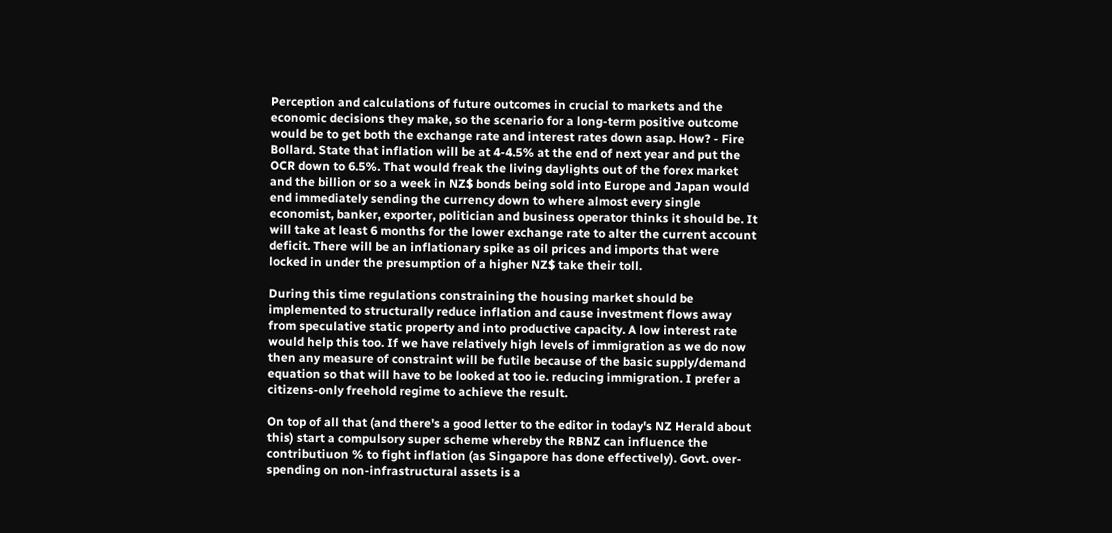Perception and calculations of future outcomes in crucial to markets and the economic decisions they make, so the scenario for a long-term positive outcome would be to get both the exchange rate and interest rates down asap. How? - Fire Bollard. State that inflation will be at 4-4.5% at the end of next year and put the OCR down to 6.5%. That would freak the living daylights out of the forex market and the billion or so a week in NZ$ bonds being sold into Europe and Japan would end immediately sending the currency down to where almost every single economist, banker, exporter, politician and business operator thinks it should be. It will take at least 6 months for the lower exchange rate to alter the current account deficit. There will be an inflationary spike as oil prices and imports that were locked in under the presumption of a higher NZ$ take their toll.

During this time regulations constraining the housing market should be implemented to structurally reduce inflation and cause investment flows away from speculative static property and into productive capacity. A low interest rate would help this too. If we have relatively high levels of immigration as we do now then any measure of constraint will be futile because of the basic supply/demand equation so that will have to be looked at too ie. reducing immigration. I prefer a citizens-only freehold regime to achieve the result.

On top of all that (and there's a good letter to the editor in today's NZ Herald about this) start a compulsory super scheme whereby the RBNZ can influence the contributiuon % to fight inflation (as Singapore has done effectively). Govt. over-spending on non-infrastructural assets is a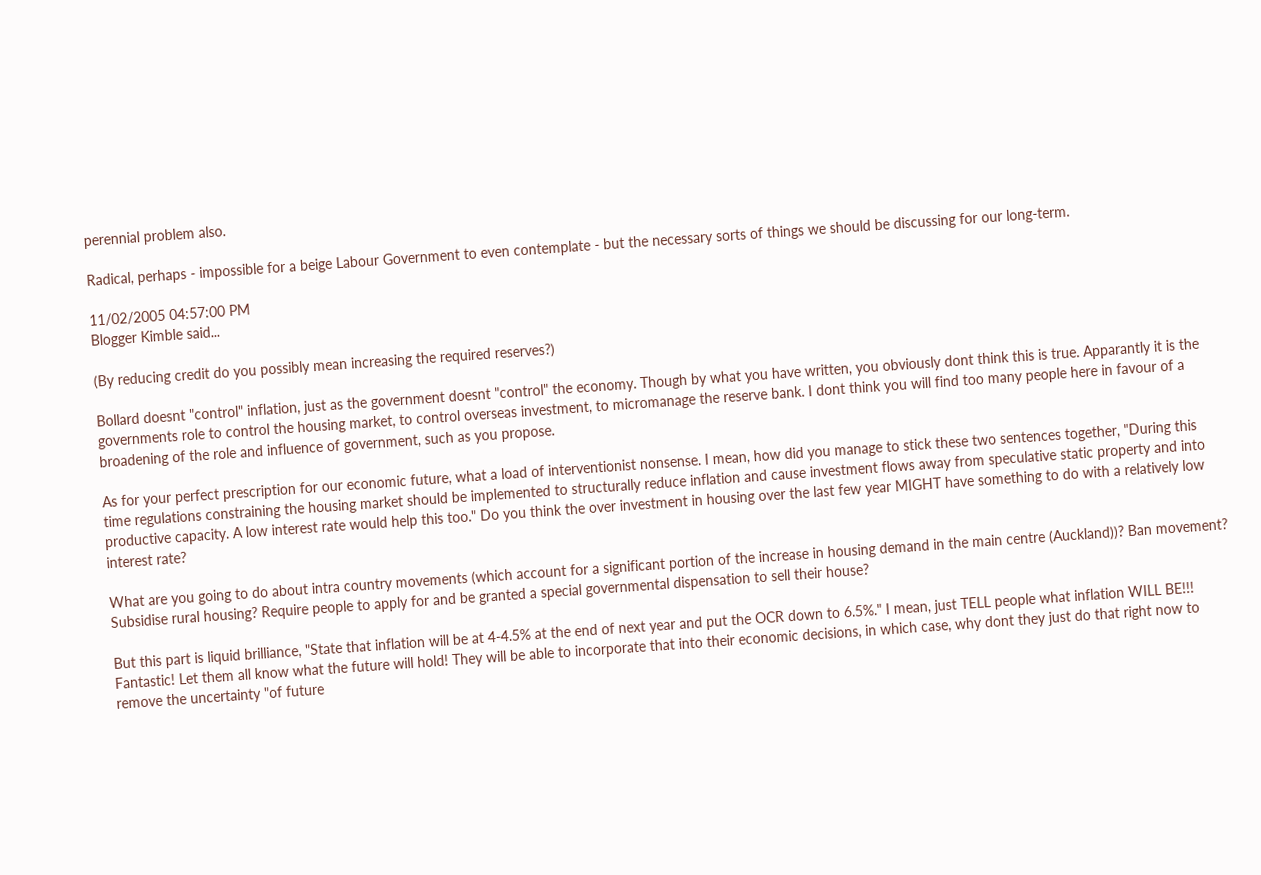perennial problem also.

Radical, perhaps - impossible for a beige Labour Government to even contemplate - but the necessary sorts of things we should be discussing for our long-term.

11/02/2005 04:57:00 PM
Blogger Kimble said...

(By reducing credit do you possibly mean increasing the required reserves?)

Bollard doesnt "control" inflation, just as the government doesnt "control" the economy. Though by what you have written, you obviously dont think this is true. Apparantly it is the governments role to control the housing market, to control overseas investment, to micromanage the reserve bank. I dont think you will find too many people here in favour of a broadening of the role and influence of government, such as you propose.

As for your perfect prescription for our economic future, what a load of interventionist nonsense. I mean, how did you manage to stick these two sentences together, "During this time regulations constraining the housing market should be implemented to structurally reduce inflation and cause investment flows away from speculative static property and into productive capacity. A low interest rate would help this too." Do you think the over investment in housing over the last few year MIGHT have something to do with a relatively low interest rate?

What are you going to do about intra country movements (which account for a significant portion of the increase in housing demand in the main centre (Auckland))? Ban movement? Subsidise rural housing? Require people to apply for and be granted a special governmental dispensation to sell their house?

But this part is liquid brilliance, "State that inflation will be at 4-4.5% at the end of next year and put the OCR down to 6.5%." I mean, just TELL people what inflation WILL BE!!! Fantastic! Let them all know what the future will hold! They will be able to incorporate that into their economic decisions, in which case, why dont they just do that right now to remove the uncertainty "of future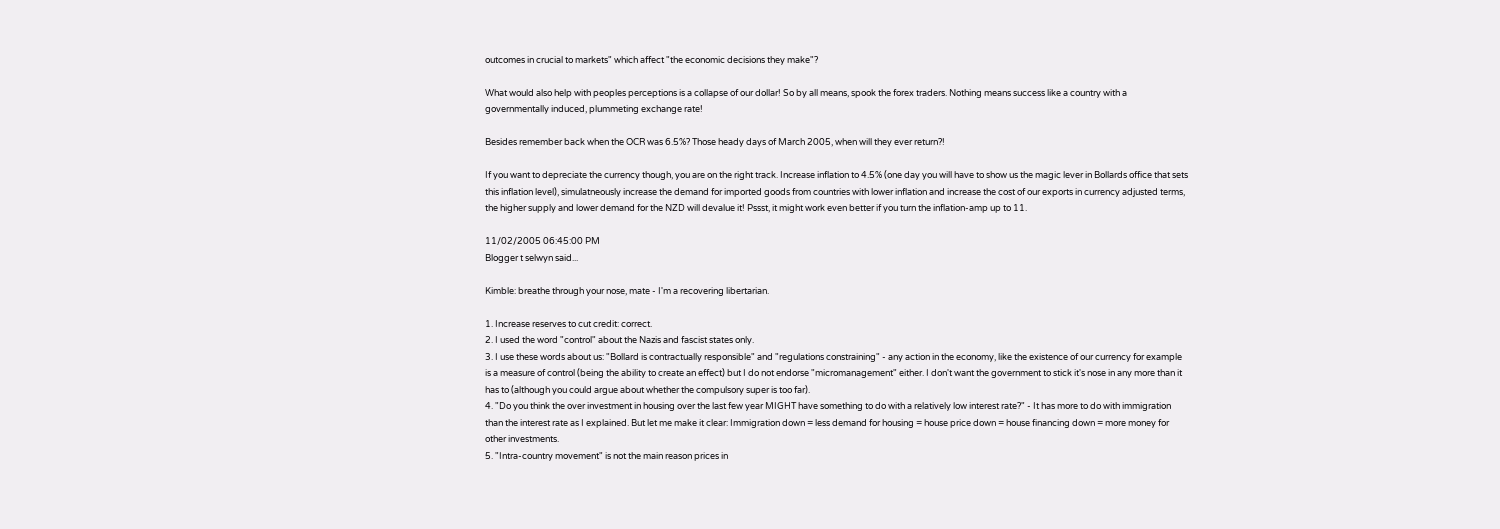outcomes in crucial to markets" which affect "the economic decisions they make"?

What would also help with peoples perceptions is a collapse of our dollar! So by all means, spook the forex traders. Nothing means success like a country with a governmentally induced, plummeting exchange rate!

Besides remember back when the OCR was 6.5%? Those heady days of March 2005, when will they ever return?!

If you want to depreciate the currency though, you are on the right track. Increase inflation to 4.5% (one day you will have to show us the magic lever in Bollards office that sets this inflation level), simulatneously increase the demand for imported goods from countries with lower inflation and increase the cost of our exports in currency adjusted terms, the higher supply and lower demand for the NZD will devalue it! Pssst, it might work even better if you turn the inflation-amp up to 11.

11/02/2005 06:45:00 PM
Blogger t selwyn said...

Kimble: breathe through your nose, mate - I'm a recovering libertarian.

1. Increase reserves to cut credit: correct.
2. I used the word "control" about the Nazis and fascist states only.
3. I use these words about us: "Bollard is contractually responsible" and "regulations constraining" - any action in the economy, like the existence of our currency for example is a measure of control (being the ability to create an effect) but I do not endorse "micromanagement" either. I don't want the government to stick it's nose in any more than it has to (although you could argue about whether the compulsory super is too far).
4. "Do you think the over investment in housing over the last few year MIGHT have something to do with a relatively low interest rate?" - It has more to do with immigration than the interest rate as I explained. But let me make it clear: Immigration down = less demand for housing = house price down = house financing down = more money for other investments.
5. "Intra-country movement" is not the main reason prices in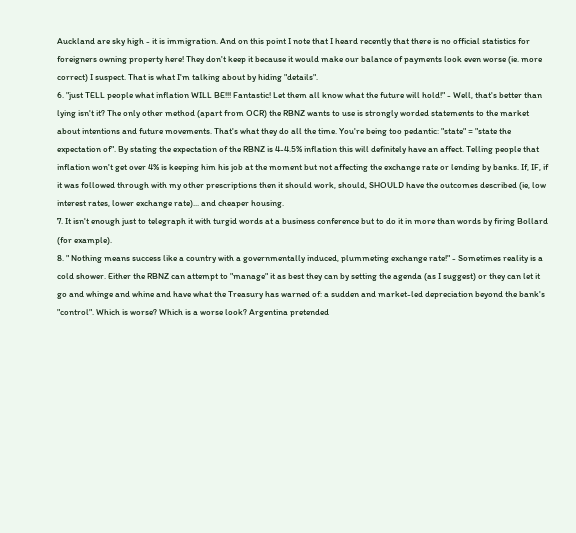Auckland are sky high - it is immigration. And on this point I note that I heard recently that there is no official statistics for foreigners owning property here! They don't keep it because it would make our balance of payments look even worse (ie. more correct) I suspect. That is what I'm talking about by hiding "details".
6. "just TELL people what inflation WILL BE!!! Fantastic! Let them all know what the future will hold!" - Well, that's better than lying isn't it? The only other method (apart from OCR) the RBNZ wants to use is strongly worded statements to the market about intentions and future movements. That's what they do all the time. You're being too pedantic: "state" = "state the expectation of". By stating the expectation of the RBNZ is 4-4.5% inflation this will definitely have an affect. Telling people that inflation won't get over 4% is keeping him his job at the moment but not affecting the exchange rate or lending by banks. If, IF, if it was followed through with my other prescriptions then it should work, should, SHOULD have the outcomes described (ie, low interest rates, lower exchange rate)... and cheaper housing.
7. It isn't enough just to telegraph it with turgid words at a business conference but to do it in more than words by firing Bollard (for example).
8. " Nothing means success like a country with a governmentally induced, plummeting exchange rate!" - Sometimes reality is a cold shower. Either the RBNZ can attempt to "manage" it as best they can by setting the agenda (as I suggest) or they can let it go and whinge and whine and have what the Treasury has warned of: a sudden and market-led depreciation beyond the bank's "control". Which is worse? Which is a worse look? Argentina pretended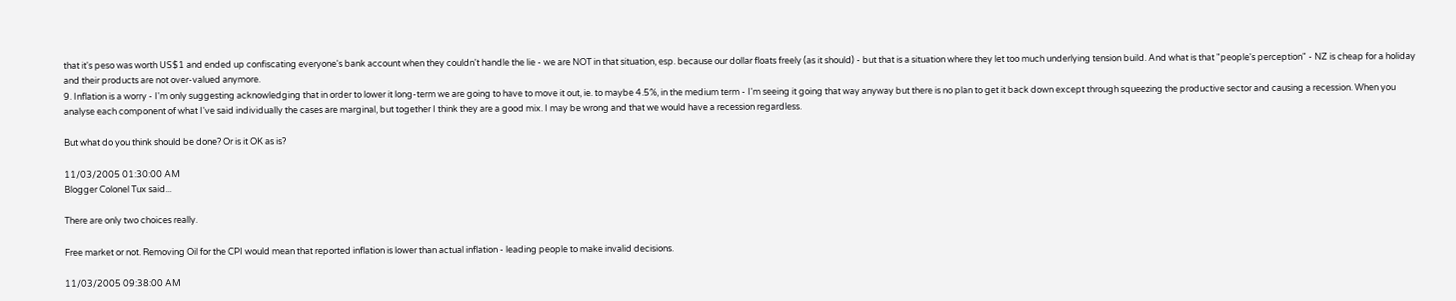that it's peso was worth US$1 and ended up confiscating everyone's bank account when they couldn't handle the lie - we are NOT in that situation, esp. because our dollar floats freely (as it should) - but that is a situation where they let too much underlying tension build. And what is that "people's perception" - NZ is cheap for a holiday and their products are not over-valued anymore.
9. Inflation is a worry - I'm only suggesting acknowledging that in order to lower it long-term we are going to have to move it out, ie. to maybe 4.5%, in the medium term - I'm seeing it going that way anyway but there is no plan to get it back down except through squeezing the productive sector and causing a recession. When you analyse each component of what I've said individually the cases are marginal, but together I think they are a good mix. I may be wrong and that we would have a recession regardless.

But what do you think should be done? Or is it OK as is?

11/03/2005 01:30:00 AM
Blogger Colonel Tux said...

There are only two choices really.

Free market or not. Removing Oil for the CPI would mean that reported inflation is lower than actual inflation - leading people to make invalid decisions.

11/03/2005 09:38:00 AM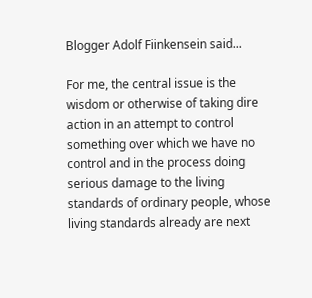Blogger Adolf Fiinkensein said...

For me, the central issue is the wisdom or otherwise of taking dire action in an attempt to control something over which we have no control and in the process doing serious damage to the living standards of ordinary people, whose living standards already are next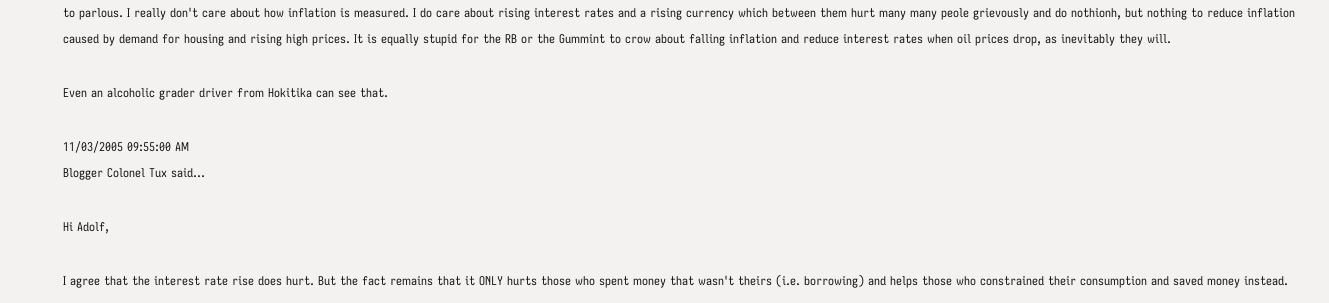to parlous. I really don't care about how inflation is measured. I do care about rising interest rates and a rising currency which between them hurt many many peole grievously and do nothionh, but nothing to reduce inflation caused by demand for housing and rising high prices. It is equally stupid for the RB or the Gummint to crow about falling inflation and reduce interest rates when oil prices drop, as inevitably they will.

Even an alcoholic grader driver from Hokitika can see that.

11/03/2005 09:55:00 AM
Blogger Colonel Tux said...

Hi Adolf,

I agree that the interest rate rise does hurt. But the fact remains that it ONLY hurts those who spent money that wasn't theirs (i.e. borrowing) and helps those who constrained their consumption and saved money instead.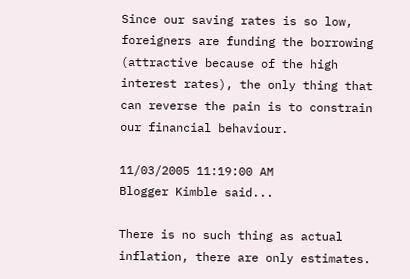Since our saving rates is so low, foreigners are funding the borrowing (attractive because of the high interest rates), the only thing that can reverse the pain is to constrain our financial behaviour.

11/03/2005 11:19:00 AM
Blogger Kimble said...

There is no such thing as actual inflation, there are only estimates.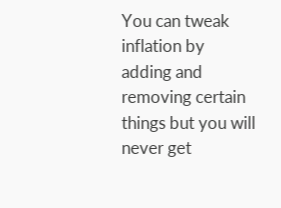You can tweak inflation by adding and removing certain things but you will never get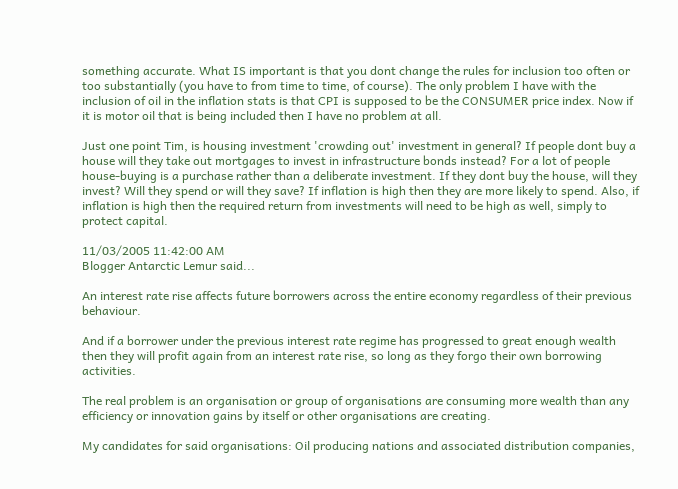something accurate. What IS important is that you dont change the rules for inclusion too often or too substantially (you have to from time to time, of course). The only problem I have with the inclusion of oil in the inflation stats is that CPI is supposed to be the CONSUMER price index. Now if it is motor oil that is being included then I have no problem at all.

Just one point Tim, is housing investment 'crowding out' investment in general? If people dont buy a house will they take out mortgages to invest in infrastructure bonds instead? For a lot of people house-buying is a purchase rather than a deliberate investment. If they dont buy the house, will they invest? Will they spend or will they save? If inflation is high then they are more likely to spend. Also, if inflation is high then the required return from investments will need to be high as well, simply to protect capital.

11/03/2005 11:42:00 AM
Blogger Antarctic Lemur said...

An interest rate rise affects future borrowers across the entire economy regardless of their previous behaviour.

And if a borrower under the previous interest rate regime has progressed to great enough wealth then they will profit again from an interest rate rise, so long as they forgo their own borrowing activities.

The real problem is an organisation or group of organisations are consuming more wealth than any efficiency or innovation gains by itself or other organisations are creating.

My candidates for said organisations: Oil producing nations and associated distribution companies,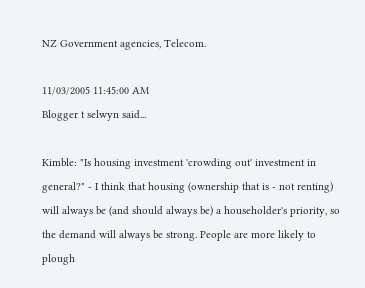NZ Government agencies, Telecom.

11/03/2005 11:45:00 AM
Blogger t selwyn said...

Kimble: "Is housing investment 'crowding out' investment in general?" - I think that housing (ownership that is - not renting) will always be (and should always be) a householder's priority, so the demand will always be strong. People are more likely to plough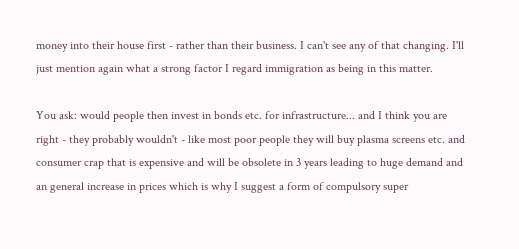money into their house first - rather than their business. I can't see any of that changing. I'll just mention again what a strong factor I regard immigration as being in this matter.

You ask: would people then invest in bonds etc. for infrastructure... and I think you are right - they probably wouldn't - like most poor people they will buy plasma screens etc. and consumer crap that is expensive and will be obsolete in 3 years leading to huge demand and an general increase in prices which is why I suggest a form of compulsory super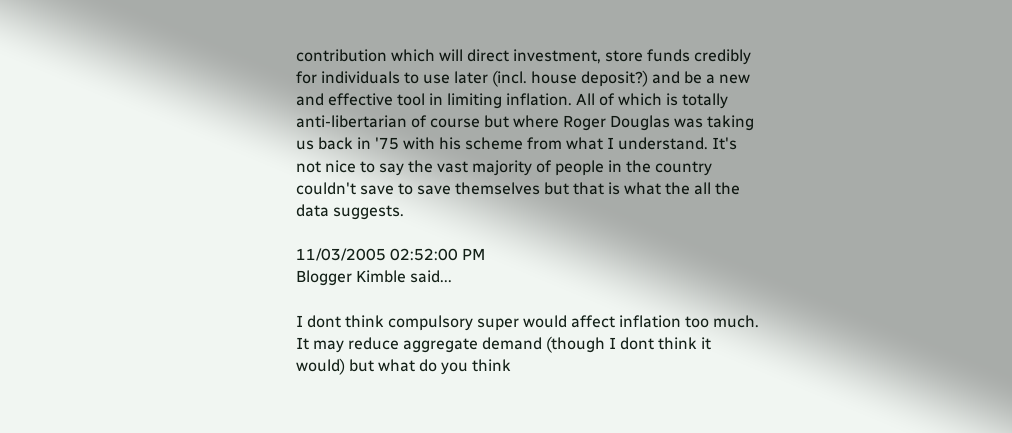contribution which will direct investment, store funds credibly for individuals to use later (incl. house deposit?) and be a new and effective tool in limiting inflation. All of which is totally anti-libertarian of course but where Roger Douglas was taking us back in '75 with his scheme from what I understand. It's not nice to say the vast majority of people in the country couldn't save to save themselves but that is what the all the data suggests.

11/03/2005 02:52:00 PM
Blogger Kimble said...

I dont think compulsory super would affect inflation too much. It may reduce aggregate demand (though I dont think it would) but what do you think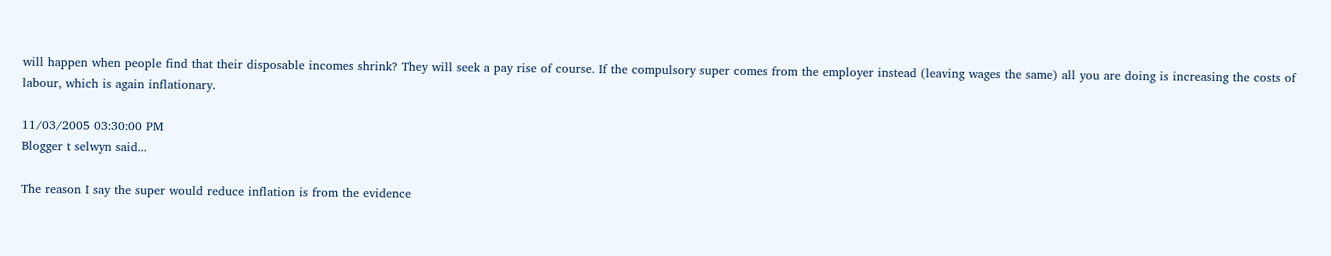will happen when people find that their disposable incomes shrink? They will seek a pay rise of course. If the compulsory super comes from the employer instead (leaving wages the same) all you are doing is increasing the costs of labour, which is again inflationary.

11/03/2005 03:30:00 PM
Blogger t selwyn said...

The reason I say the super would reduce inflation is from the evidence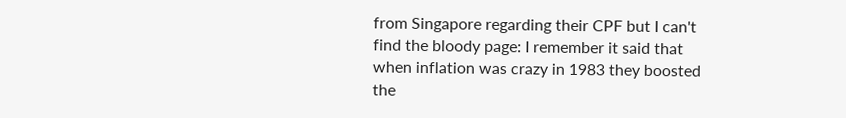from Singapore regarding their CPF but I can't find the bloody page: I remember it said that when inflation was crazy in 1983 they boosted the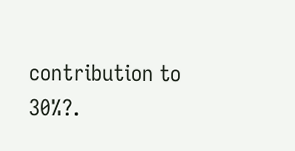contribution to 30%?.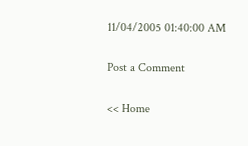11/04/2005 01:40:00 AM

Post a Comment

<< Home